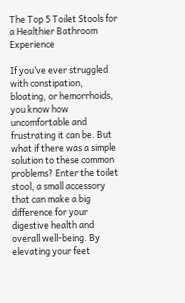The Top 5 Toilet Stools for a Healthier Bathroom Experience

If you’ve ever struggled with constipation, bloating, or hemorrhoids, you know how uncomfortable and frustrating it can be. But what if there was a simple solution to these common problems? Enter the toilet stool, a small accessory that can make a big difference for your digestive health and overall well-being. By elevating your feet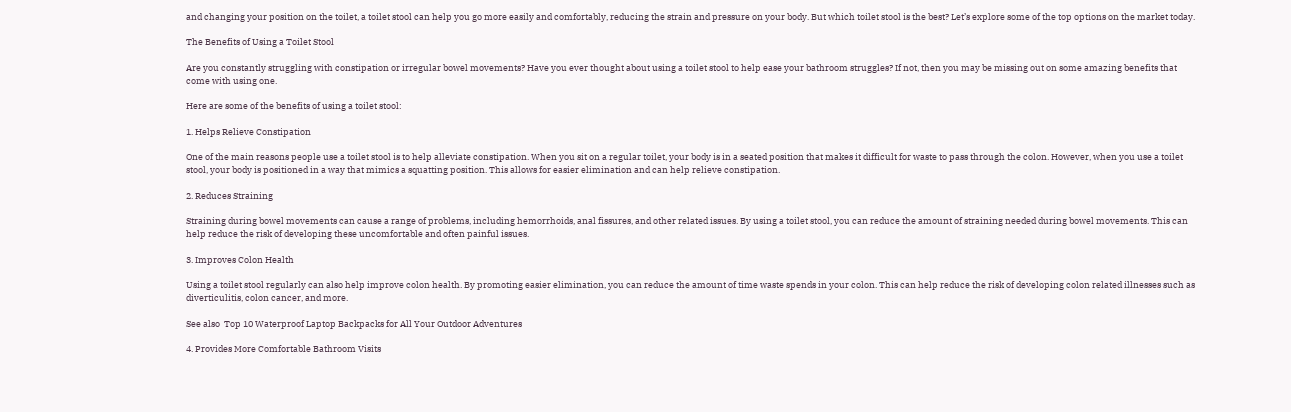and changing your position on the toilet, a toilet stool can help you go more easily and comfortably, reducing the strain and pressure on your body. But which toilet stool is the best? Let’s explore some of the top options on the market today.

The Benefits of Using a Toilet Stool

Are you constantly struggling with constipation or irregular bowel movements? Have you ever thought about using a toilet stool to help ease your bathroom struggles? If not, then you may be missing out on some amazing benefits that come with using one.

Here are some of the benefits of using a toilet stool:

1. Helps Relieve Constipation

One of the main reasons people use a toilet stool is to help alleviate constipation. When you sit on a regular toilet, your body is in a seated position that makes it difficult for waste to pass through the colon. However, when you use a toilet stool, your body is positioned in a way that mimics a squatting position. This allows for easier elimination and can help relieve constipation.

2. Reduces Straining

Straining during bowel movements can cause a range of problems, including hemorrhoids, anal fissures, and other related issues. By using a toilet stool, you can reduce the amount of straining needed during bowel movements. This can help reduce the risk of developing these uncomfortable and often painful issues.

3. Improves Colon Health

Using a toilet stool regularly can also help improve colon health. By promoting easier elimination, you can reduce the amount of time waste spends in your colon. This can help reduce the risk of developing colon related illnesses such as diverticulitis, colon cancer, and more.

See also  Top 10 Waterproof Laptop Backpacks for All Your Outdoor Adventures

4. Provides More Comfortable Bathroom Visits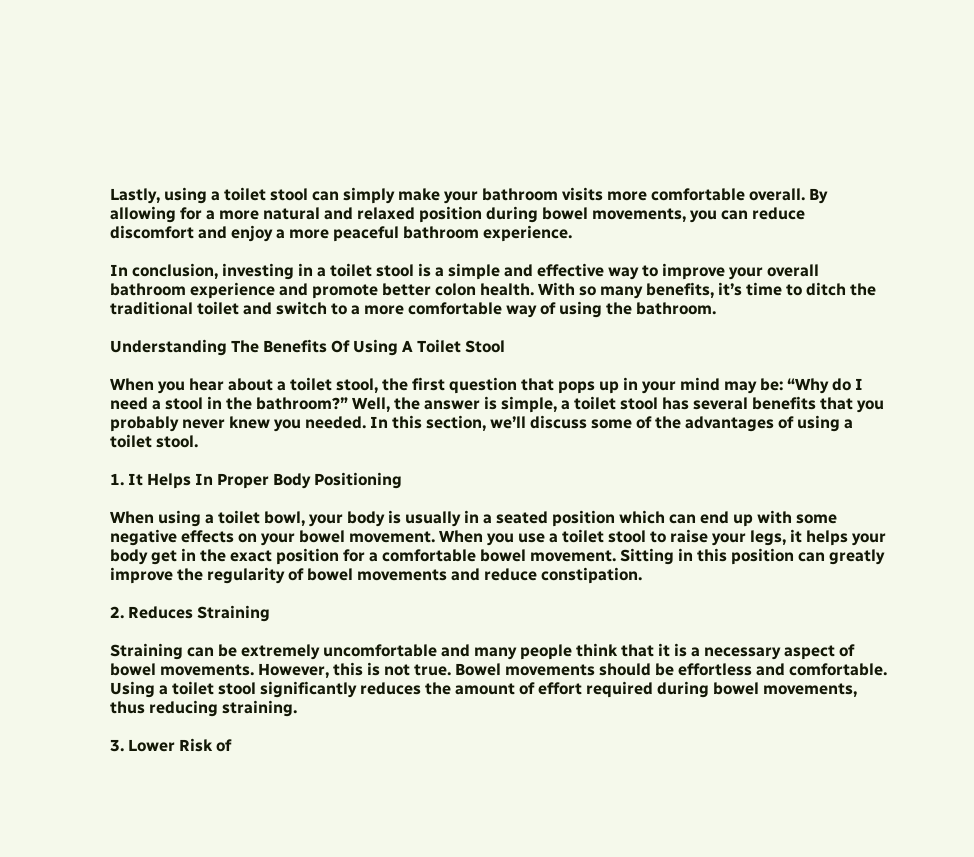Lastly, using a toilet stool can simply make your bathroom visits more comfortable overall. By allowing for a more natural and relaxed position during bowel movements, you can reduce discomfort and enjoy a more peaceful bathroom experience.

In conclusion, investing in a toilet stool is a simple and effective way to improve your overall bathroom experience and promote better colon health. With so many benefits, it’s time to ditch the traditional toilet and switch to a more comfortable way of using the bathroom.

Understanding The Benefits Of Using A Toilet Stool

When you hear about a toilet stool, the first question that pops up in your mind may be: “Why do I need a stool in the bathroom?” Well, the answer is simple, a toilet stool has several benefits that you probably never knew you needed. In this section, we’ll discuss some of the advantages of using a toilet stool.

1. It Helps In Proper Body Positioning

When using a toilet bowl, your body is usually in a seated position which can end up with some negative effects on your bowel movement. When you use a toilet stool to raise your legs, it helps your body get in the exact position for a comfortable bowel movement. Sitting in this position can greatly improve the regularity of bowel movements and reduce constipation.

2. Reduces Straining

Straining can be extremely uncomfortable and many people think that it is a necessary aspect of bowel movements. However, this is not true. Bowel movements should be effortless and comfortable. Using a toilet stool significantly reduces the amount of effort required during bowel movements, thus reducing straining.

3. Lower Risk of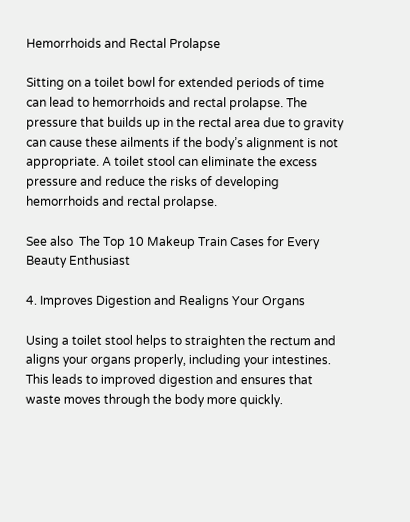Hemorrhoids and Rectal Prolapse

Sitting on a toilet bowl for extended periods of time can lead to hemorrhoids and rectal prolapse. The pressure that builds up in the rectal area due to gravity can cause these ailments if the body’s alignment is not appropriate. A toilet stool can eliminate the excess pressure and reduce the risks of developing hemorrhoids and rectal prolapse.

See also  The Top 10 Makeup Train Cases for Every Beauty Enthusiast

4. Improves Digestion and Realigns Your Organs

Using a toilet stool helps to straighten the rectum and aligns your organs properly, including your intestines. This leads to improved digestion and ensures that waste moves through the body more quickly.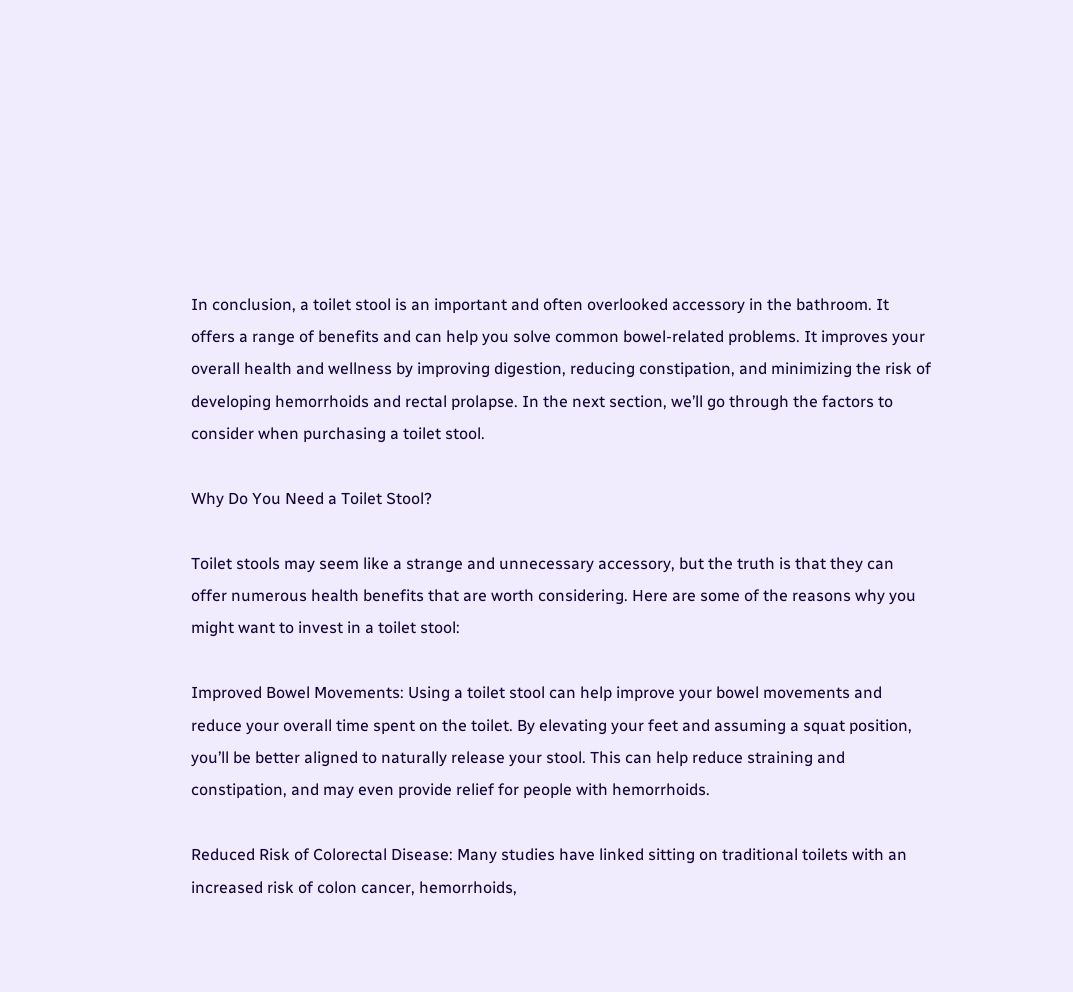In conclusion, a toilet stool is an important and often overlooked accessory in the bathroom. It offers a range of benefits and can help you solve common bowel-related problems. It improves your overall health and wellness by improving digestion, reducing constipation, and minimizing the risk of developing hemorrhoids and rectal prolapse. In the next section, we’ll go through the factors to consider when purchasing a toilet stool.

Why Do You Need a Toilet Stool?

Toilet stools may seem like a strange and unnecessary accessory, but the truth is that they can offer numerous health benefits that are worth considering. Here are some of the reasons why you might want to invest in a toilet stool:

Improved Bowel Movements: Using a toilet stool can help improve your bowel movements and reduce your overall time spent on the toilet. By elevating your feet and assuming a squat position, you’ll be better aligned to naturally release your stool. This can help reduce straining and constipation, and may even provide relief for people with hemorrhoids.

Reduced Risk of Colorectal Disease: Many studies have linked sitting on traditional toilets with an increased risk of colon cancer, hemorrhoids,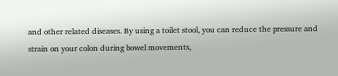and other related diseases. By using a toilet stool, you can reduce the pressure and strain on your colon during bowel movements,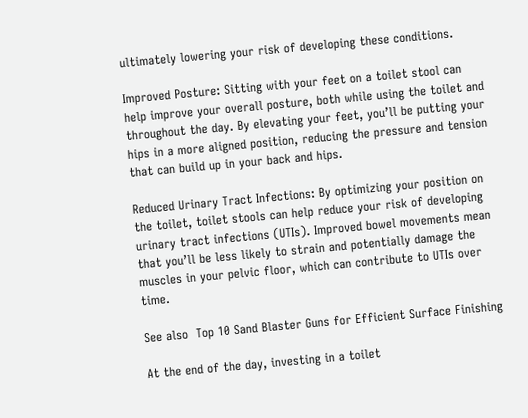ultimately lowering your risk of developing these conditions.

Improved Posture: Sitting with your feet on a toilet stool can help improve your overall posture, both while using the toilet and throughout the day. By elevating your feet, you’ll be putting your hips in a more aligned position, reducing the pressure and tension that can build up in your back and hips.

Reduced Urinary Tract Infections: By optimizing your position on the toilet, toilet stools can help reduce your risk of developing urinary tract infections (UTIs). Improved bowel movements mean that you’ll be less likely to strain and potentially damage the muscles in your pelvic floor, which can contribute to UTIs over time.

See also  Top 10 Sand Blaster Guns for Efficient Surface Finishing

At the end of the day, investing in a toilet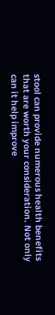stool can provide numerous health benefits that are worth your consideration. Not only can it help improve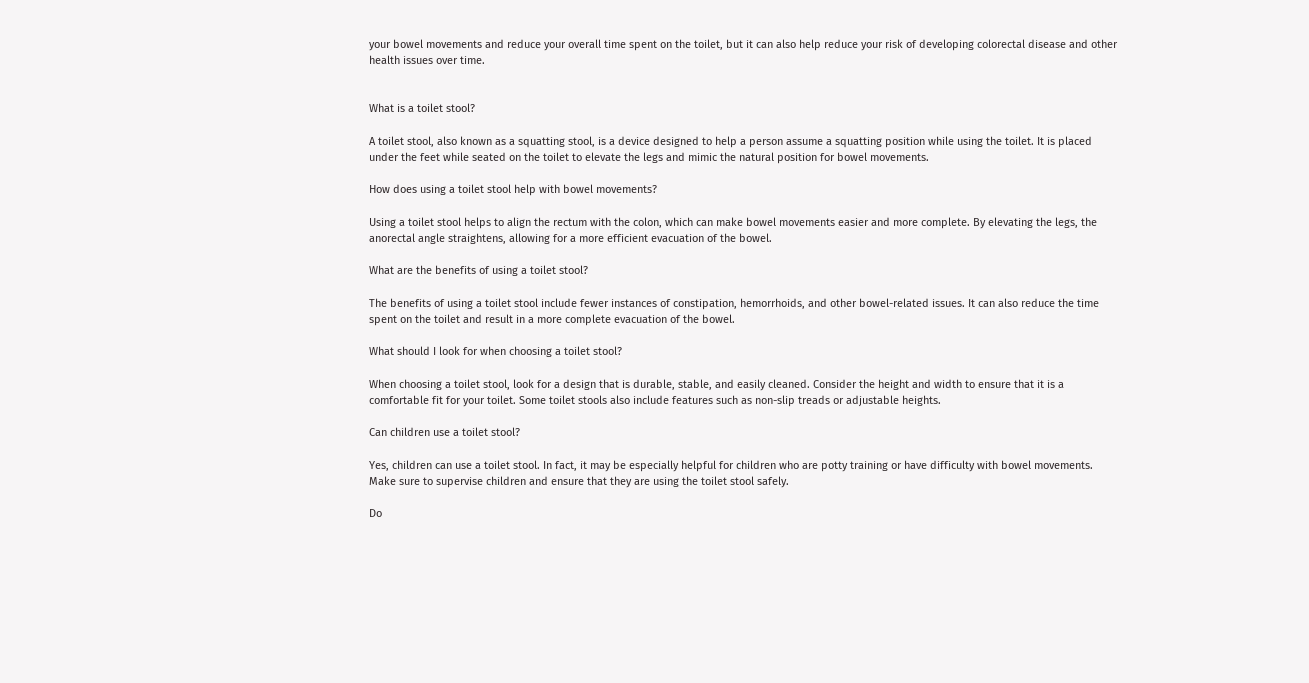your bowel movements and reduce your overall time spent on the toilet, but it can also help reduce your risk of developing colorectal disease and other health issues over time.


What is a toilet stool?

A toilet stool, also known as a squatting stool, is a device designed to help a person assume a squatting position while using the toilet. It is placed under the feet while seated on the toilet to elevate the legs and mimic the natural position for bowel movements.

How does using a toilet stool help with bowel movements?

Using a toilet stool helps to align the rectum with the colon, which can make bowel movements easier and more complete. By elevating the legs, the anorectal angle straightens, allowing for a more efficient evacuation of the bowel.

What are the benefits of using a toilet stool?

The benefits of using a toilet stool include fewer instances of constipation, hemorrhoids, and other bowel-related issues. It can also reduce the time spent on the toilet and result in a more complete evacuation of the bowel.

What should I look for when choosing a toilet stool?

When choosing a toilet stool, look for a design that is durable, stable, and easily cleaned. Consider the height and width to ensure that it is a comfortable fit for your toilet. Some toilet stools also include features such as non-slip treads or adjustable heights.

Can children use a toilet stool?

Yes, children can use a toilet stool. In fact, it may be especially helpful for children who are potty training or have difficulty with bowel movements. Make sure to supervise children and ensure that they are using the toilet stool safely.

Do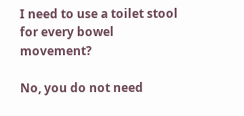I need to use a toilet stool for every bowel movement?

No, you do not need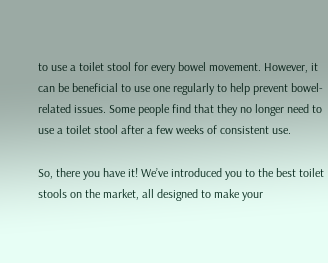to use a toilet stool for every bowel movement. However, it can be beneficial to use one regularly to help prevent bowel-related issues. Some people find that they no longer need to use a toilet stool after a few weeks of consistent use.

So, there you have it! We’ve introduced you to the best toilet stools on the market, all designed to make your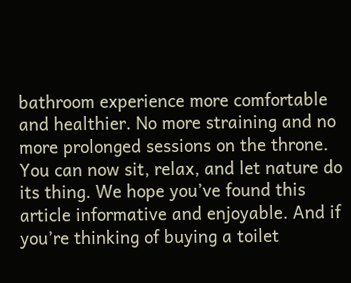bathroom experience more comfortable and healthier. No more straining and no more prolonged sessions on the throne. You can now sit, relax, and let nature do its thing. We hope you’ve found this article informative and enjoyable. And if you’re thinking of buying a toilet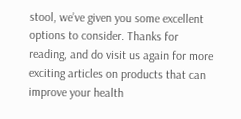stool, we’ve given you some excellent options to consider. Thanks for reading, and do visit us again for more exciting articles on products that can improve your health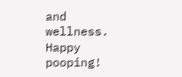and wellness. Happy pooping!